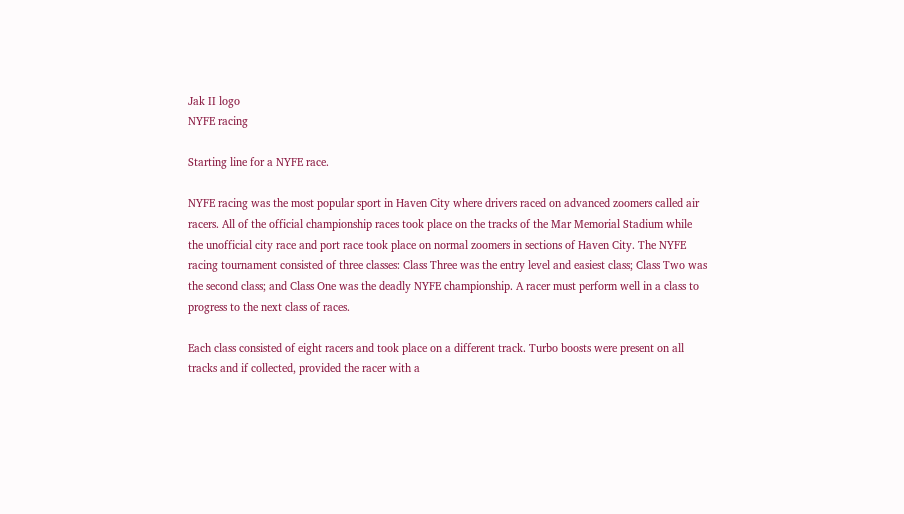Jak II logo
NYFE racing

Starting line for a NYFE race.

NYFE racing was the most popular sport in Haven City where drivers raced on advanced zoomers called air racers. All of the official championship races took place on the tracks of the Mar Memorial Stadium while the unofficial city race and port race took place on normal zoomers in sections of Haven City. The NYFE racing tournament consisted of three classes: Class Three was the entry level and easiest class; Class Two was the second class; and Class One was the deadly NYFE championship. A racer must perform well in a class to progress to the next class of races.

Each class consisted of eight racers and took place on a different track. Turbo boosts were present on all tracks and if collected, provided the racer with a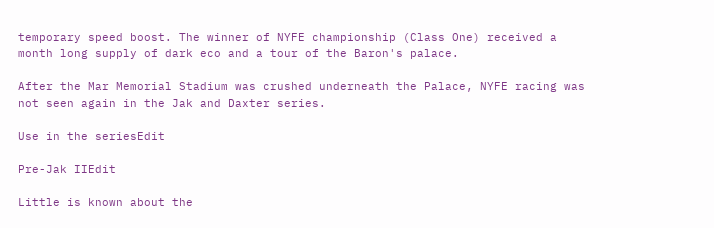temporary speed boost. The winner of NYFE championship (Class One) received a month long supply of dark eco and a tour of the Baron's palace.

After the Mar Memorial Stadium was crushed underneath the Palace, NYFE racing was not seen again in the Jak and Daxter series.

Use in the seriesEdit

Pre-Jak IIEdit

Little is known about the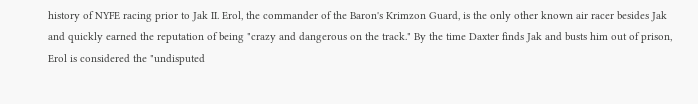history of NYFE racing prior to Jak II. Erol, the commander of the Baron's Krimzon Guard, is the only other known air racer besides Jak and quickly earned the reputation of being "crazy and dangerous on the track." By the time Daxter finds Jak and busts him out of prison, Erol is considered the "undisputed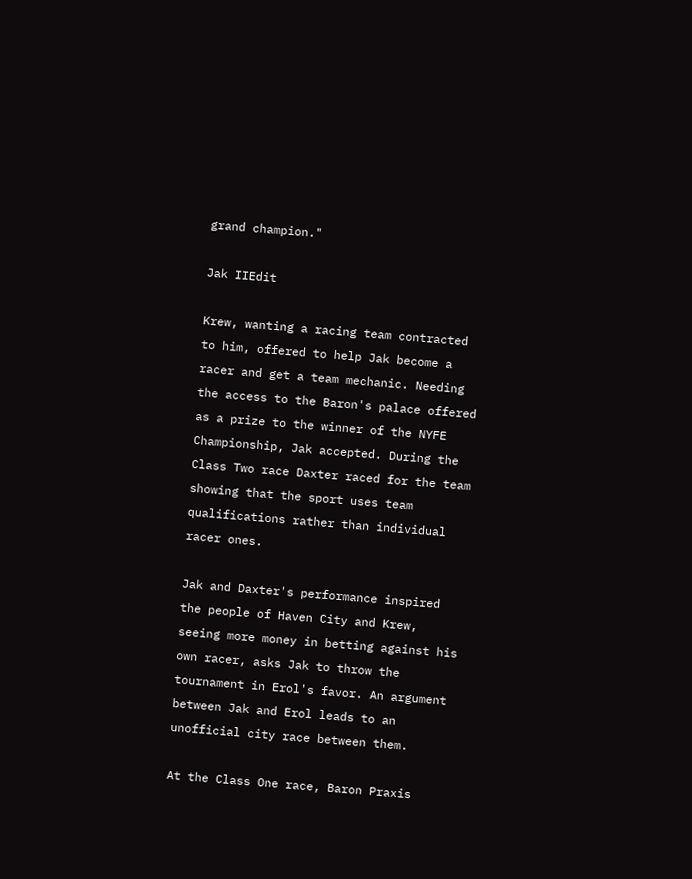grand champion."

Jak IIEdit

Krew, wanting a racing team contracted to him, offered to help Jak become a racer and get a team mechanic. Needing the access to the Baron's palace offered as a prize to the winner of the NYFE Championship, Jak accepted. During the Class Two race Daxter raced for the team showing that the sport uses team qualifications rather than individual racer ones.

Jak and Daxter's performance inspired the people of Haven City and Krew, seeing more money in betting against his own racer, asks Jak to throw the tournament in Erol's favor. An argument between Jak and Erol leads to an unofficial city race between them.

At the Class One race, Baron Praxis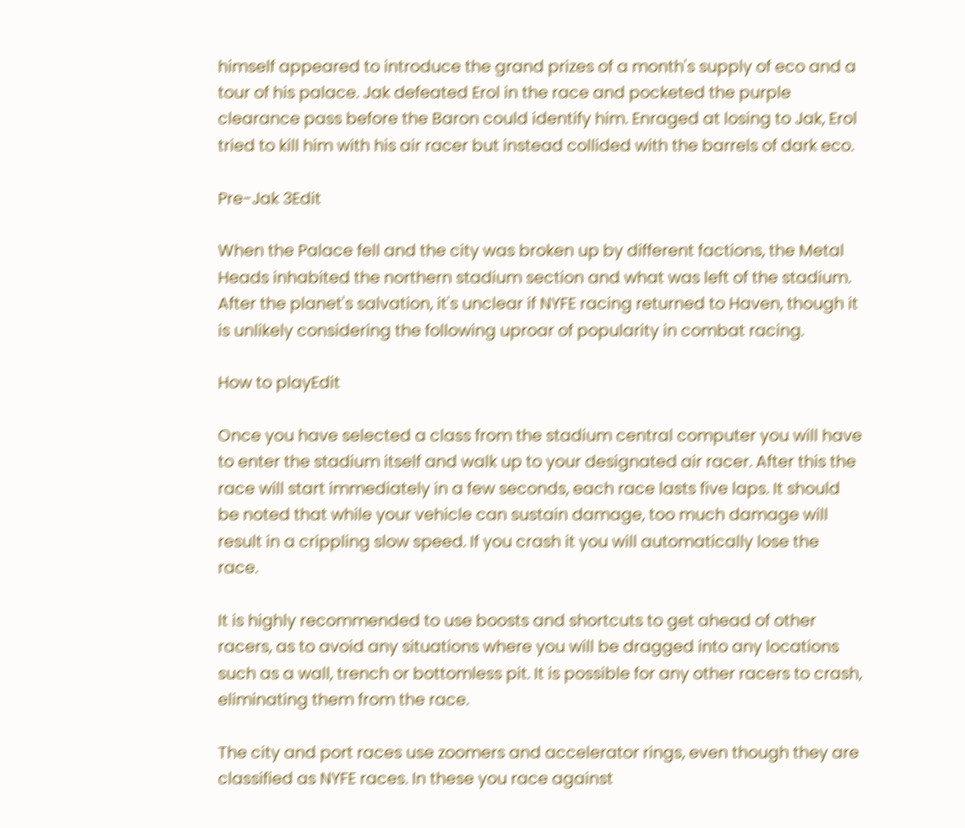himself appeared to introduce the grand prizes of a month's supply of eco and a tour of his palace. Jak defeated Erol in the race and pocketed the purple clearance pass before the Baron could identify him. Enraged at losing to Jak, Erol tried to kill him with his air racer but instead collided with the barrels of dark eco.

Pre-Jak 3Edit

When the Palace fell and the city was broken up by different factions, the Metal Heads inhabited the northern stadium section and what was left of the stadium. After the planet's salvation, it's unclear if NYFE racing returned to Haven, though it is unlikely considering the following uproar of popularity in combat racing.

How to playEdit

Once you have selected a class from the stadium central computer you will have to enter the stadium itself and walk up to your designated air racer. After this the race will start immediately in a few seconds, each race lasts five laps. It should be noted that while your vehicle can sustain damage, too much damage will result in a crippling slow speed. If you crash it you will automatically lose the race.

It is highly recommended to use boosts and shortcuts to get ahead of other racers, as to avoid any situations where you will be dragged into any locations such as a wall, trench or bottomless pit. It is possible for any other racers to crash, eliminating them from the race.

The city and port races use zoomers and accelerator rings, even though they are classified as NYFE races. In these you race against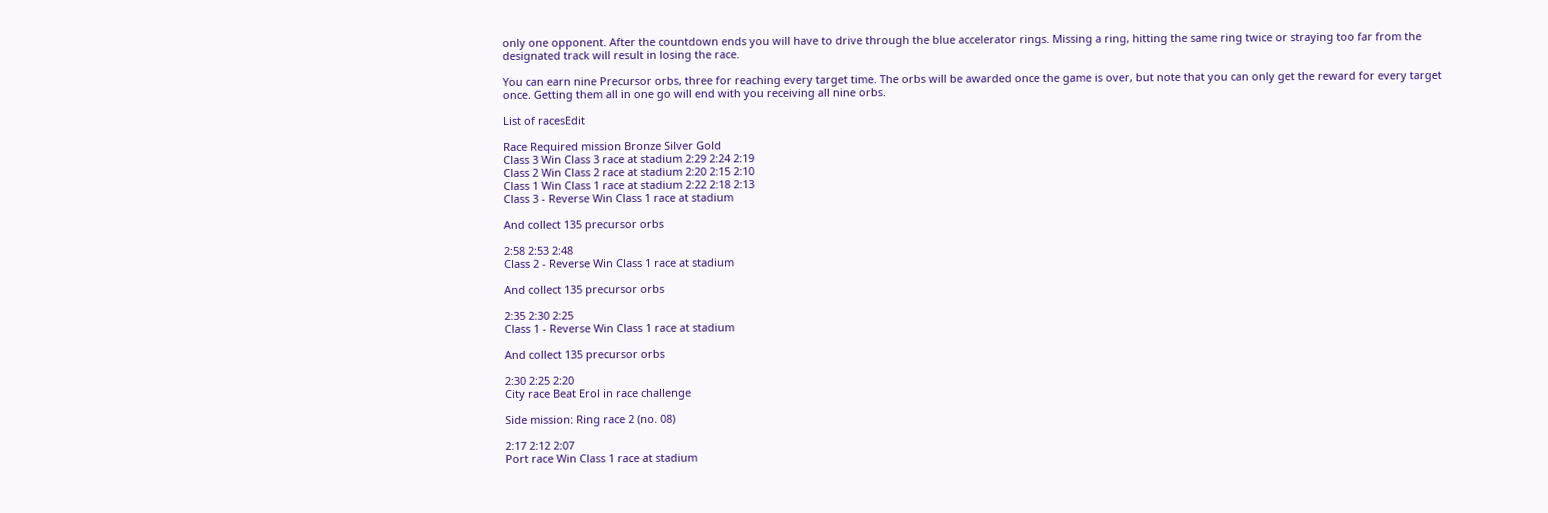only one opponent. After the countdown ends you will have to drive through the blue accelerator rings. Missing a ring, hitting the same ring twice or straying too far from the designated track will result in losing the race.

You can earn nine Precursor orbs, three for reaching every target time. The orbs will be awarded once the game is over, but note that you can only get the reward for every target once. Getting them all in one go will end with you receiving all nine orbs.

List of racesEdit

Race Required mission Bronze Silver Gold
Class 3 Win Class 3 race at stadium 2:29 2:24 2:19
Class 2 Win Class 2 race at stadium 2:20 2:15 2:10
Class 1 Win Class 1 race at stadium 2:22 2:18 2:13
Class 3 - Reverse Win Class 1 race at stadium

And collect 135 precursor orbs

2:58 2:53 2:48
Class 2 - Reverse Win Class 1 race at stadium

And collect 135 precursor orbs

2:35 2:30 2:25
Class 1 - Reverse Win Class 1 race at stadium

And collect 135 precursor orbs

2:30 2:25 2:20
City race Beat Erol in race challenge

Side mission: Ring race 2 (no. 08)

2:17 2:12 2:07
Port race Win Class 1 race at stadium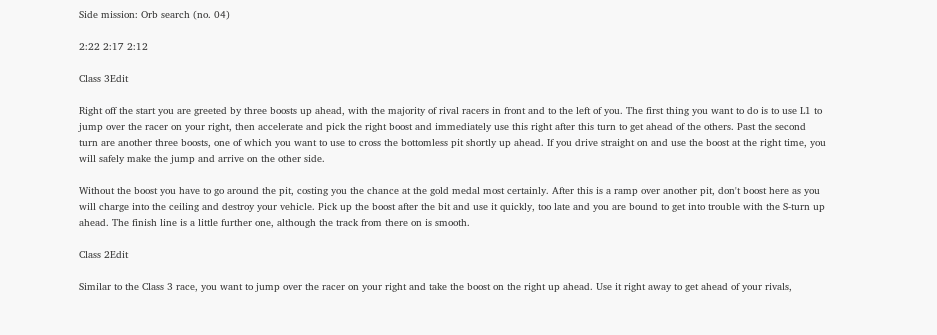Side mission: Orb search (no. 04)

2:22 2:17 2:12

Class 3Edit

Right off the start you are greeted by three boosts up ahead, with the majority of rival racers in front and to the left of you. The first thing you want to do is to use L1 to jump over the racer on your right, then accelerate and pick the right boost and immediately use this right after this turn to get ahead of the others. Past the second turn are another three boosts, one of which you want to use to cross the bottomless pit shortly up ahead. If you drive straight on and use the boost at the right time, you will safely make the jump and arrive on the other side.

Without the boost you have to go around the pit, costing you the chance at the gold medal most certainly. After this is a ramp over another pit, don't boost here as you will charge into the ceiling and destroy your vehicle. Pick up the boost after the bit and use it quickly, too late and you are bound to get into trouble with the S-turn up ahead. The finish line is a little further one, although the track from there on is smooth.

Class 2Edit

Similar to the Class 3 race, you want to jump over the racer on your right and take the boost on the right up ahead. Use it right away to get ahead of your rivals,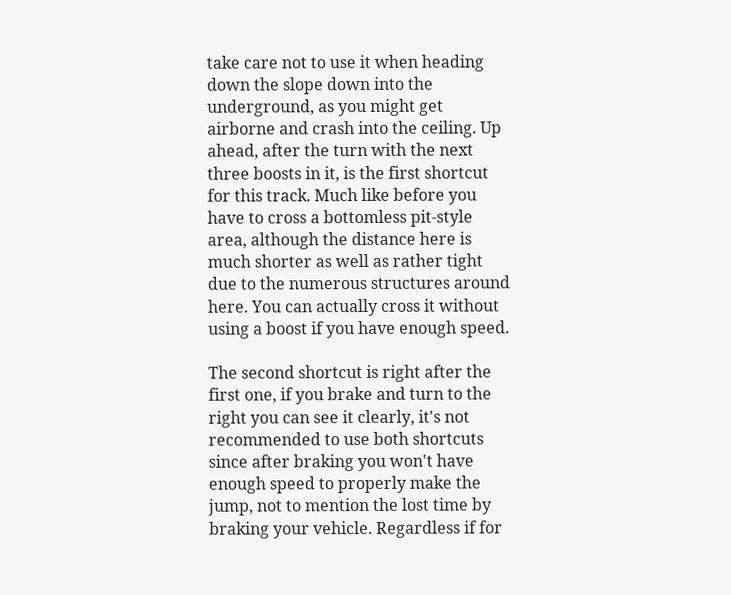take care not to use it when heading down the slope down into the underground, as you might get airborne and crash into the ceiling. Up ahead, after the turn with the next three boosts in it, is the first shortcut for this track. Much like before you have to cross a bottomless pit-style area, although the distance here is much shorter as well as rather tight due to the numerous structures around here. You can actually cross it without using a boost if you have enough speed.

The second shortcut is right after the first one, if you brake and turn to the right you can see it clearly, it's not recommended to use both shortcuts since after braking you won't have enough speed to properly make the jump, not to mention the lost time by braking your vehicle. Regardless if for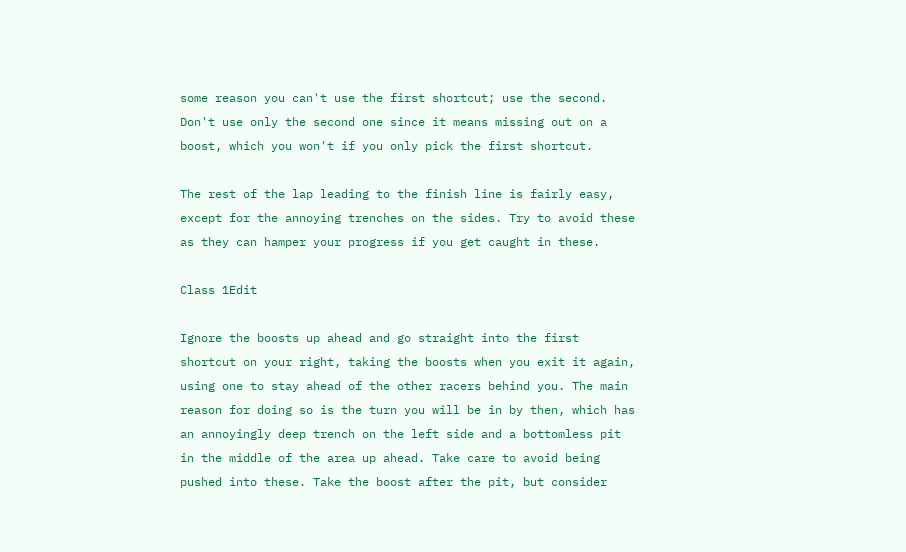some reason you can't use the first shortcut; use the second. Don't use only the second one since it means missing out on a boost, which you won't if you only pick the first shortcut.

The rest of the lap leading to the finish line is fairly easy, except for the annoying trenches on the sides. Try to avoid these as they can hamper your progress if you get caught in these.

Class 1Edit

Ignore the boosts up ahead and go straight into the first shortcut on your right, taking the boosts when you exit it again, using one to stay ahead of the other racers behind you. The main reason for doing so is the turn you will be in by then, which has an annoyingly deep trench on the left side and a bottomless pit in the middle of the area up ahead. Take care to avoid being pushed into these. Take the boost after the pit, but consider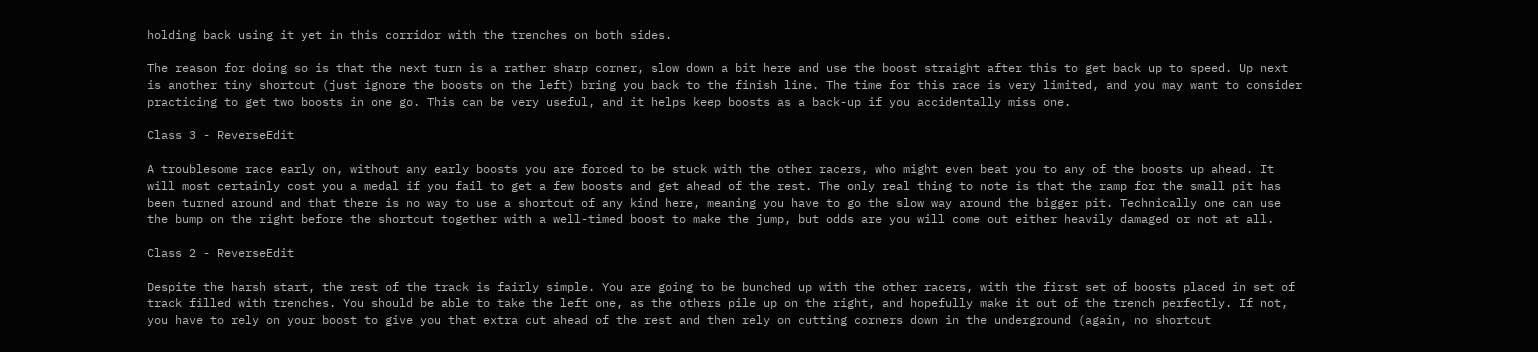holding back using it yet in this corridor with the trenches on both sides.

The reason for doing so is that the next turn is a rather sharp corner, slow down a bit here and use the boost straight after this to get back up to speed. Up next is another tiny shortcut (just ignore the boosts on the left) bring you back to the finish line. The time for this race is very limited, and you may want to consider practicing to get two boosts in one go. This can be very useful, and it helps keep boosts as a back-up if you accidentally miss one.

Class 3 - ReverseEdit

A troublesome race early on, without any early boosts you are forced to be stuck with the other racers, who might even beat you to any of the boosts up ahead. It will most certainly cost you a medal if you fail to get a few boosts and get ahead of the rest. The only real thing to note is that the ramp for the small pit has been turned around and that there is no way to use a shortcut of any kind here, meaning you have to go the slow way around the bigger pit. Technically one can use the bump on the right before the shortcut together with a well-timed boost to make the jump, but odds are you will come out either heavily damaged or not at all.

Class 2 - ReverseEdit

Despite the harsh start, the rest of the track is fairly simple. You are going to be bunched up with the other racers, with the first set of boosts placed in set of track filled with trenches. You should be able to take the left one, as the others pile up on the right, and hopefully make it out of the trench perfectly. If not, you have to rely on your boost to give you that extra cut ahead of the rest and then rely on cutting corners down in the underground (again, no shortcut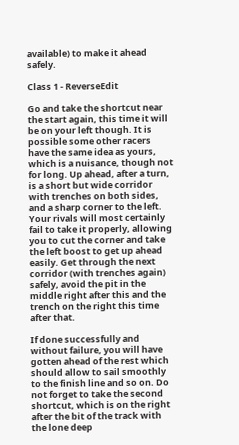available) to make it ahead safely.

Class 1 - ReverseEdit

Go and take the shortcut near the start again, this time it will be on your left though. It is possible some other racers have the same idea as yours, which is a nuisance, though not for long. Up ahead, after a turn, is a short but wide corridor with trenches on both sides, and a sharp corner to the left. Your rivals will most certainly fail to take it properly, allowing you to cut the corner and take the left boost to get up ahead easily. Get through the next corridor (with trenches again) safely, avoid the pit in the middle right after this and the trench on the right this time after that.

If done successfully and without failure, you will have gotten ahead of the rest which should allow to sail smoothly to the finish line and so on. Do not forget to take the second shortcut, which is on the right after the bit of the track with the lone deep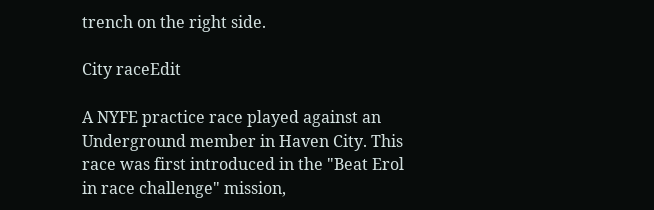trench on the right side.

City raceEdit

A NYFE practice race played against an Underground member in Haven City. This race was first introduced in the "Beat Erol in race challenge" mission,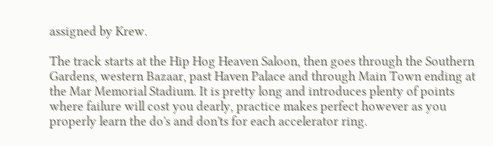assigned by Krew.

The track starts at the Hip Hog Heaven Saloon, then goes through the Southern Gardens, western Bazaar, past Haven Palace and through Main Town ending at the Mar Memorial Stadium. It is pretty long and introduces plenty of points where failure will cost you dearly, practice makes perfect however as you properly learn the do's and don'ts for each accelerator ring.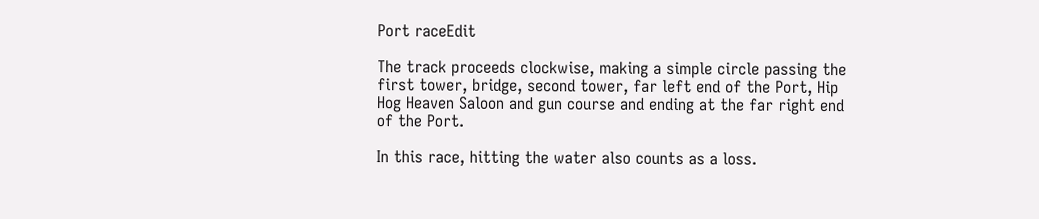Port raceEdit

The track proceeds clockwise, making a simple circle passing the first tower, bridge, second tower, far left end of the Port, Hip Hog Heaven Saloon and gun course and ending at the far right end of the Port.

In this race, hitting the water also counts as a loss.